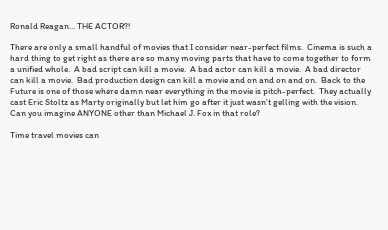Ronald Reagan… THE ACTOR?!

There are only a small handful of movies that I consider near-perfect films.  Cinema is such a hard thing to get right as there are so many moving parts that have to come together to form a unified whole.  A bad script can kill a movie.  A bad actor can kill a movie.  A bad director can kill a movie.  Bad production design can kill a movie and on and on and on.  Back to the Future is one of those where damn near everything in the movie is pitch-perfect.  They actually cast Eric Stoltz as Marty originally but let him go after it just wasn’t gelling with the vision.  Can you imagine ANYONE other than Michael J. Fox in that role?

Time travel movies can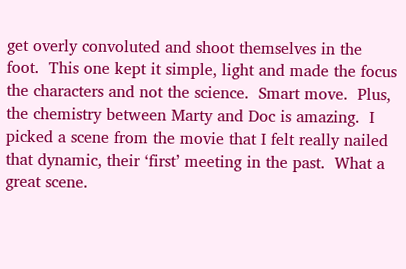get overly convoluted and shoot themselves in the foot.  This one kept it simple, light and made the focus the characters and not the science.  Smart move.  Plus, the chemistry between Marty and Doc is amazing.  I picked a scene from the movie that I felt really nailed that dynamic, their ‘first’ meeting in the past.  What a great scene.